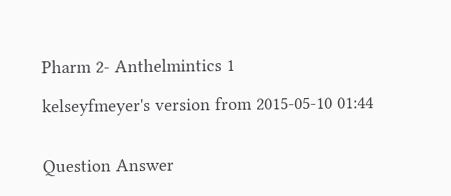Pharm 2- Anthelmintics 1

kelseyfmeyer's version from 2015-05-10 01:44


Question Answer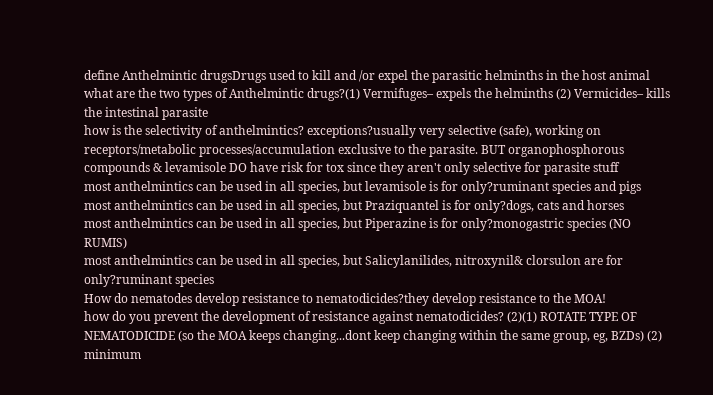define Anthelmintic drugsDrugs used to kill and /or expel the parasitic helminths in the host animal
what are the two types of Anthelmintic drugs?(1) Vermifuges– expels the helminths (2) Vermicides– kills the intestinal parasite
how is the selectivity of anthelmintics? exceptions?usually very selective (safe), working on receptors/metabolic processes/accumulation exclusive to the parasite. BUT organophosphorous compounds & levamisole DO have risk for tox since they aren't only selective for parasite stuff
most anthelmintics can be used in all species, but levamisole is for only?ruminant species and pigs
most anthelmintics can be used in all species, but Praziquantel is for only?dogs, cats and horses
most anthelmintics can be used in all species, but Piperazine is for only?monogastric species (NO RUMIS)
most anthelmintics can be used in all species, but Salicylanilides, nitroxynil& clorsulon are for only?ruminant species
How do nematodes develop resistance to nematodicides?they develop resistance to the MOA!
how do you prevent the development of resistance against nematodicides? (2)(1) ROTATE TYPE OF NEMATODICIDE (so the MOA keeps changing...dont keep changing within the same group, eg, BZDs) (2) minimum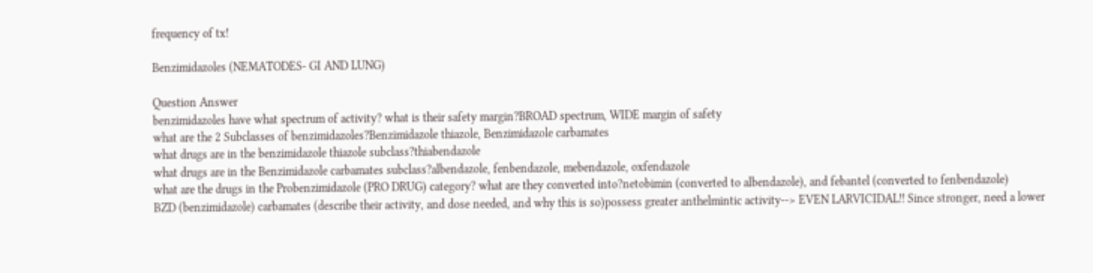frequency of tx!

Benzimidazoles (NEMATODES- GI AND LUNG)

Question Answer
benzimidazoles have what spectrum of activity? what is their safety margin?BROAD spectrum, WIDE margin of safety
what are the 2 Subclasses of benzimidazoles?Benzimidazole thiazole, Benzimidazole carbamates
what drugs are in the benzimidazole thiazole subclass?thiabendazole
what drugs are in the Benzimidazole carbamates subclass?albendazole, fenbendazole, mebendazole, oxfendazole
what are the drugs in the Probenzimidazole (PRO DRUG) category? what are they converted into?netobimin (converted to albendazole), and febantel (converted to fenbendazole)
BZD (benzimidazole) carbamates (describe their activity, and dose needed, and why this is so)possess greater anthelmintic activity--> EVEN LARVICIDAL!! Since stronger, need a lower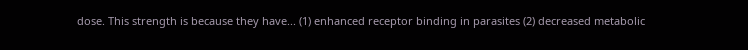dose. This strength is because they have... (1) enhanced receptor binding in parasites (2) decreased metabolic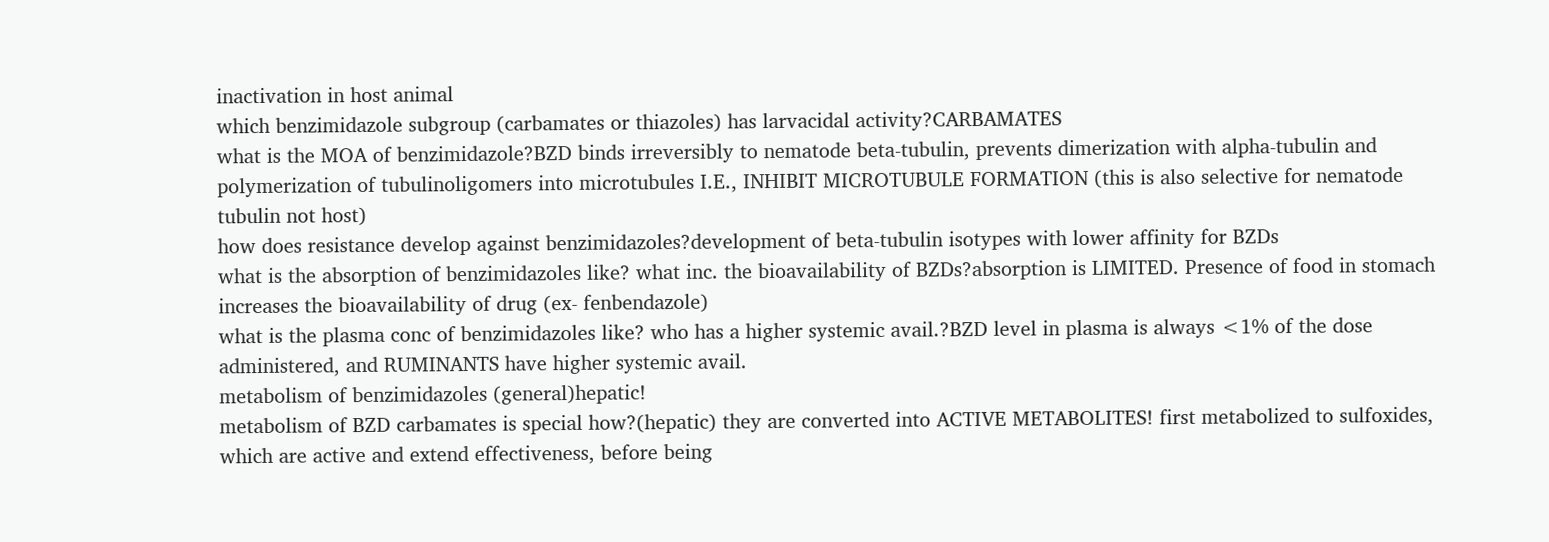inactivation in host animal
which benzimidazole subgroup (carbamates or thiazoles) has larvacidal activity?CARBAMATES
what is the MOA of benzimidazole?BZD binds irreversibly to nematode beta-tubulin, prevents dimerization with alpha-tubulin and polymerization of tubulinoligomers into microtubules I.E., INHIBIT MICROTUBULE FORMATION (this is also selective for nematode tubulin not host)
how does resistance develop against benzimidazoles?development of beta-tubulin isotypes with lower affinity for BZDs
what is the absorption of benzimidazoles like? what inc. the bioavailability of BZDs?absorption is LIMITED. Presence of food in stomach increases the bioavailability of drug (ex- fenbendazole)
what is the plasma conc of benzimidazoles like? who has a higher systemic avail.?BZD level in plasma is always <1% of the dose administered, and RUMINANTS have higher systemic avail.
metabolism of benzimidazoles (general)hepatic!
metabolism of BZD carbamates is special how?(hepatic) they are converted into ACTIVE METABOLITES! first metabolized to sulfoxides, which are active and extend effectiveness, before being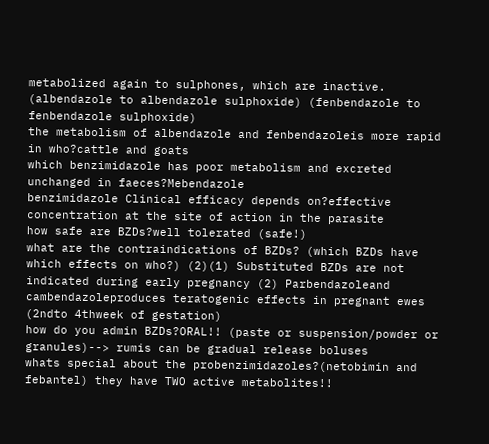metabolized again to sulphones, which are inactive. (albendazole to albendazole sulphoxide) (fenbendazole to fenbendazole sulphoxide)
the metabolism of albendazole and fenbendazoleis more rapid in who?cattle and goats
which benzimidazole has poor metabolism and excreted unchanged in faeces?Mebendazole
benzimidazole Clinical efficacy depends on?effective concentration at the site of action in the parasite
how safe are BZDs?well tolerated (safe!)
what are the contraindications of BZDs? (which BZDs have which effects on who?) (2)(1) Substituted BZDs are not indicated during early pregnancy (2) Parbendazoleand cambendazoleproduces teratogenic effects in pregnant ewes (2ndto 4thweek of gestation)
how do you admin BZDs?ORAL!! (paste or suspension/powder or granules)--> rumis can be gradual release boluses
whats special about the probenzimidazoles?(netobimin and febantel) they have TWO active metabolites!!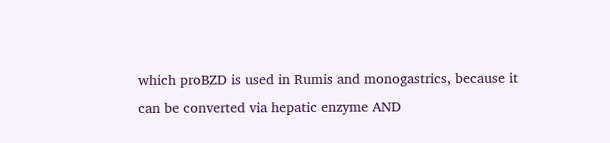which proBZD is used in Rumis and monogastrics, because it can be converted via hepatic enzyme AND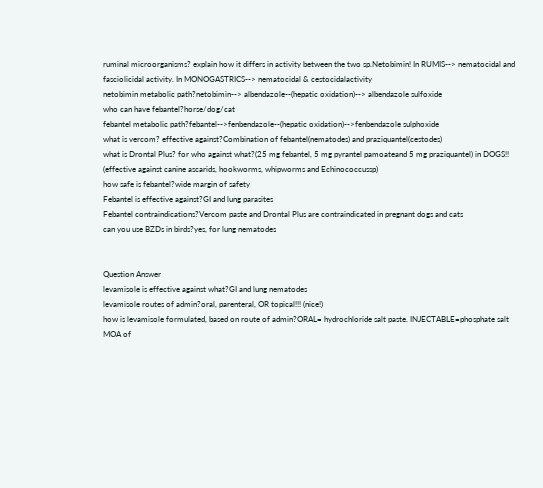ruminal microorganisms? explain how it differs in activity between the two sp.Netobimin! In RUMIS--> nematocidal and fasciolicidal activity. In MONOGASTRICS--> nematocidal & cestocidalactivity
netobimin metabolic path?netobimin--> albendazole--(hepatic oxidation)--> albendazole sulfoxide
who can have febantel?horse/dog/cat
febantel metabolic path?febantel-->fenbendazole--(hepatic oxidation)-->fenbendazole sulphoxide
what is vercom? effective against?Combination of febantel(nematodes) and praziquantel(cestodes)
what is Drontal Plus? for who against what?(25 mg febantel, 5 mg pyrantel pamoateand 5 mg praziquantel) in DOGS!! (effective against canine ascarids, hookworms, whipworms and Echinococcussp)
how safe is febantel?wide margin of safety
Febantel is effective against?GI and lung parasites
Febantel contraindications?Vercom paste and Drontal Plus are contraindicated in pregnant dogs and cats
can you use BZDs in birds?yes, for lung nematodes


Question Answer
levamisole is effective against what?GI and lung nematodes
levamisole routes of admin?oral, parenteral, OR topical!!! (nice!)
how is levamisole formulated, based on route of admin?ORAL= hydrochloride salt paste. INJECTABLE=phosphate salt
MOA of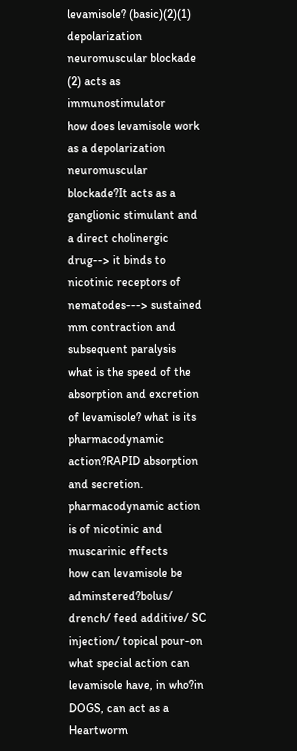levamisole? (basic)(2)(1) depolarization neuromuscular blockade (2) acts as immunostimulator
how does levamisole work as a depolarization neuromuscular blockade?It acts as a ganglionic stimulant and a direct cholinergic drug--> it binds to nicotinic receptors of nematodes---> sustained mm contraction and subsequent paralysis
what is the speed of the absorption and excretion of levamisole? what is its pharmacodynamic action?RAPID absorption and secretion. pharmacodynamic action is of nicotinic and muscarinic effects
how can levamisole be adminstered?bolus/ drench/ feed additive/ SC injection/ topical pour-on
what special action can levamisole have, in who?in DOGS, can act as a Heartworm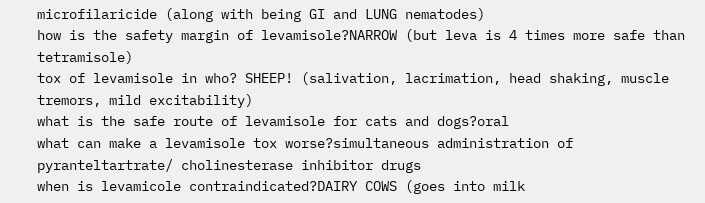microfilaricide (along with being GI and LUNG nematodes)
how is the safety margin of levamisole?NARROW (but leva is 4 times more safe than tetramisole)
tox of levamisole in who? SHEEP! (salivation, lacrimation, head shaking, muscle tremors, mild excitability)
what is the safe route of levamisole for cats and dogs?oral
what can make a levamisole tox worse?simultaneous administration of pyranteltartrate/ cholinesterase inhibitor drugs
when is levamicole contraindicated?DAIRY COWS (goes into milk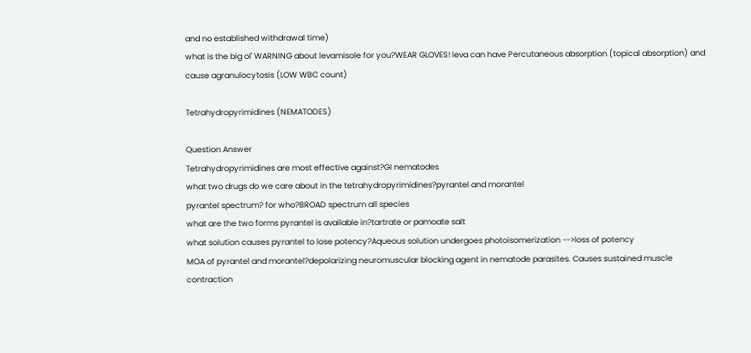and no established withdrawal time)
what is the big ol' WARNING about levamisole for you?WEAR GLOVES! leva can have Percutaneous absorption (topical absorption) and cause agranulocytosis (LOW WBC count)

Tetrahydropyrimidines (NEMATODES)

Question Answer
Tetrahydropyrimidines are most effective against?GI nematodes
what two drugs do we care about in the tetrahydropyrimidines?pyrantel and morantel
pyrantel spectrum? for who?BROAD spectrum all species
what are the two forms pyrantel is available in?tartrate or pamoate salt
what solution causes pyrantel to lose potency?Aqueous solution undergoes photoisomerization -->loss of potency
MOA of pyrantel and morantel?depolarizing neuromuscular blocking agent in nematode parasites. Causes sustained muscle contraction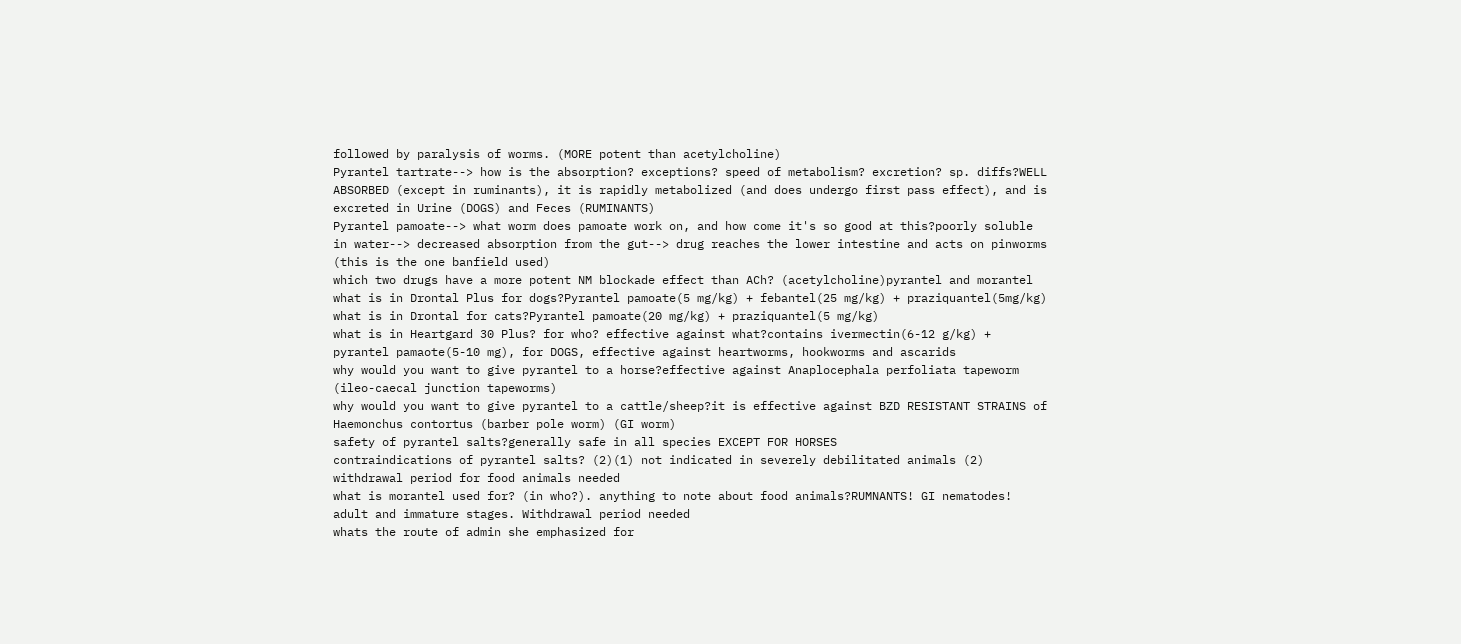followed by paralysis of worms. (MORE potent than acetylcholine)
Pyrantel tartrate--> how is the absorption? exceptions? speed of metabolism? excretion? sp. diffs?WELL ABSORBED (except in ruminants), it is rapidly metabolized (and does undergo first pass effect), and is excreted in Urine (DOGS) and Feces (RUMINANTS)
Pyrantel pamoate--> what worm does pamoate work on, and how come it's so good at this?poorly soluble in water--> decreased absorption from the gut--> drug reaches the lower intestine and acts on pinworms (this is the one banfield used)
which two drugs have a more potent NM blockade effect than ACh? (acetylcholine)pyrantel and morantel
what is in Drontal Plus for dogs?Pyrantel pamoate(5 mg/kg) + febantel(25 mg/kg) + praziquantel(5mg/kg)
what is in Drontal for cats?Pyrantel pamoate(20 mg/kg) + praziquantel(5 mg/kg)
what is in Heartgard 30 Plus? for who? effective against what?contains ivermectin(6-12 g/kg) + pyrantel pamaote(5-10 mg), for DOGS, effective against heartworms, hookworms and ascarids
why would you want to give pyrantel to a horse?effective against Anaplocephala perfoliata tapeworm (ileo-caecal junction tapeworms)
why would you want to give pyrantel to a cattle/sheep?it is effective against BZD RESISTANT STRAINS of Haemonchus contortus (barber pole worm) (GI worm)
safety of pyrantel salts?generally safe in all species EXCEPT FOR HORSES
contraindications of pyrantel salts? (2)(1) not indicated in severely debilitated animals (2) withdrawal period for food animals needed
what is morantel used for? (in who?). anything to note about food animals?RUMNANTS! GI nematodes! adult and immature stages. Withdrawal period needed
whats the route of admin she emphasized for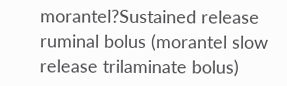morantel?Sustained release ruminal bolus (morantel slow release trilaminate bolus)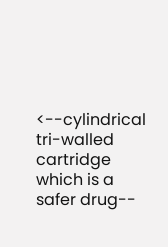<--cylindrical tri-walled cartridge
which is a safer drug--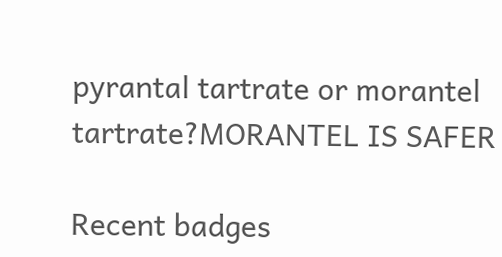pyrantal tartrate or morantel tartrate?MORANTEL IS SAFER

Recent badges